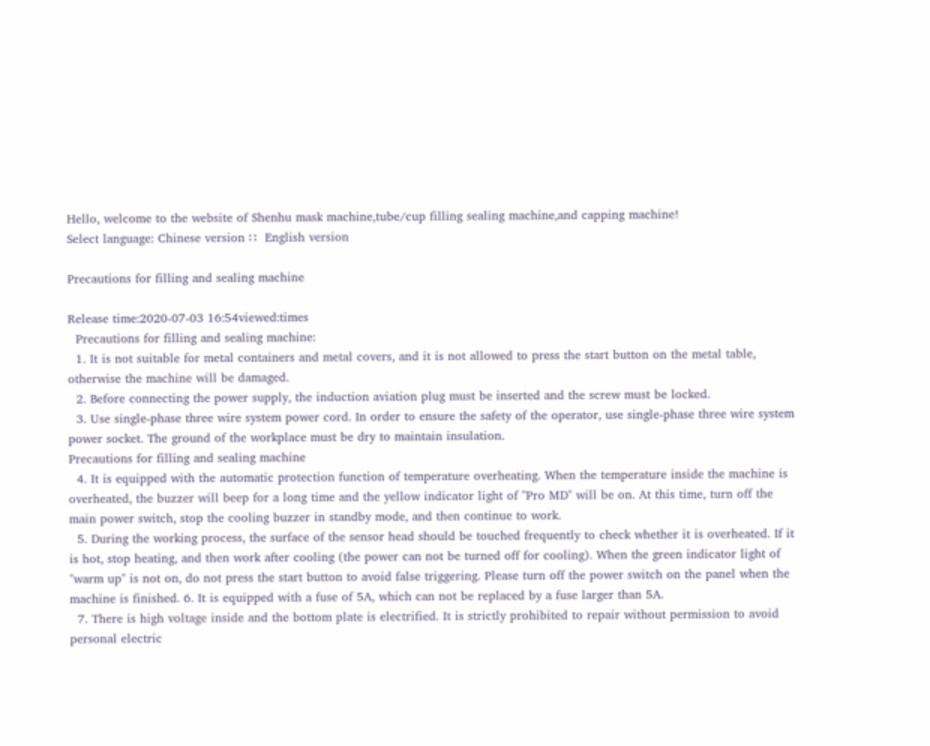Hello, welcome to the website of Shenhu mask machine,tube/cup filling sealing machine,and capping machine!
Select language: Chinese version ∷  English version

Precautions for filling and sealing machine

Release time:2020-07-03 16:54viewed:times
  Precautions for filling and sealing machine:
  1. It is not suitable for metal containers and metal covers, and it is not allowed to press the start button on the metal table, otherwise the machine will be damaged.
  2. Before connecting the power supply, the induction aviation plug must be inserted and the screw must be locked.
  3. Use single-phase three wire system power cord. In order to ensure the safety of the operator, use single-phase three wire system power socket. The ground of the workplace must be dry to maintain insulation.
Precautions for filling and sealing machine
  4. It is equipped with the automatic protection function of temperature overheating. When the temperature inside the machine is overheated, the buzzer will beep for a long time and the yellow indicator light of "Pro MD" will be on. At this time, turn off the main power switch, stop the cooling buzzer in standby mode, and then continue to work.
  5. During the working process, the surface of the sensor head should be touched frequently to check whether it is overheated. If it is hot, stop heating, and then work after cooling (the power can not be turned off for cooling). When the green indicator light of "warm up" is not on, do not press the start button to avoid false triggering. Please turn off the power switch on the panel when the machine is finished. 6. It is equipped with a fuse of 5A, which can not be replaced by a fuse larger than 5A.
  7. There is high voltage inside and the bottom plate is electrified. It is strictly prohibited to repair without permission to avoid personal electric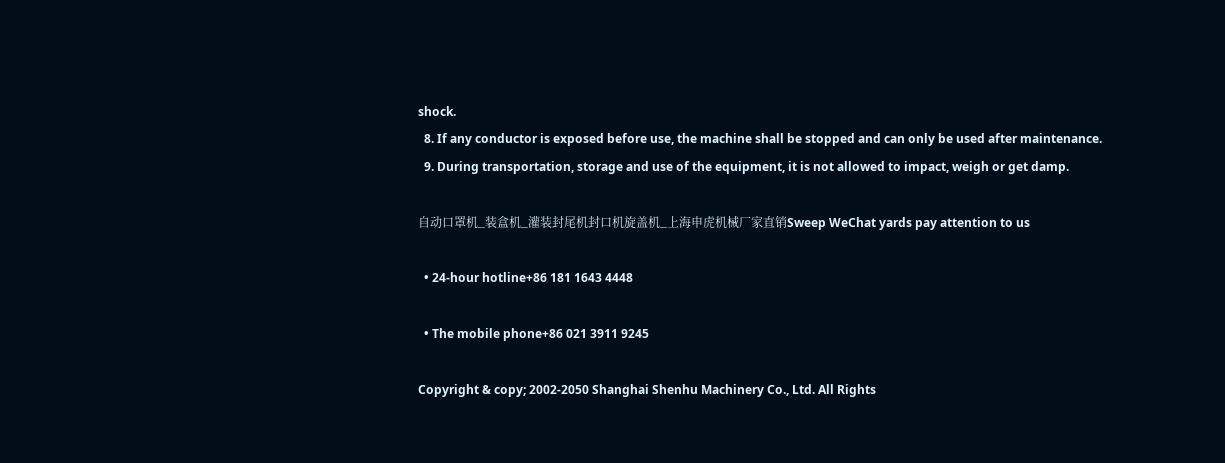shock.
  8. If any conductor is exposed before use, the machine shall be stopped and can only be used after maintenance.
  9. During transportation, storage and use of the equipment, it is not allowed to impact, weigh or get damp.

自动口罩机_装盒机_灌装封尾机封口机旋盖机_上海申虎机械厂家直销Sweep WeChat yards pay attention to us

  • 24-hour hotline+86 181 1643 4448

  • The mobile phone+86 021 3911 9245

Copyright & copy; 2002-2050 Shanghai Shenhu Machinery Co., Ltd. All Rights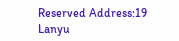Reserved Address:19 Lanyu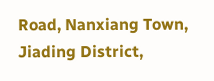Road, Nanxiang Town, Jiading District,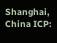Shanghai, China ICP: